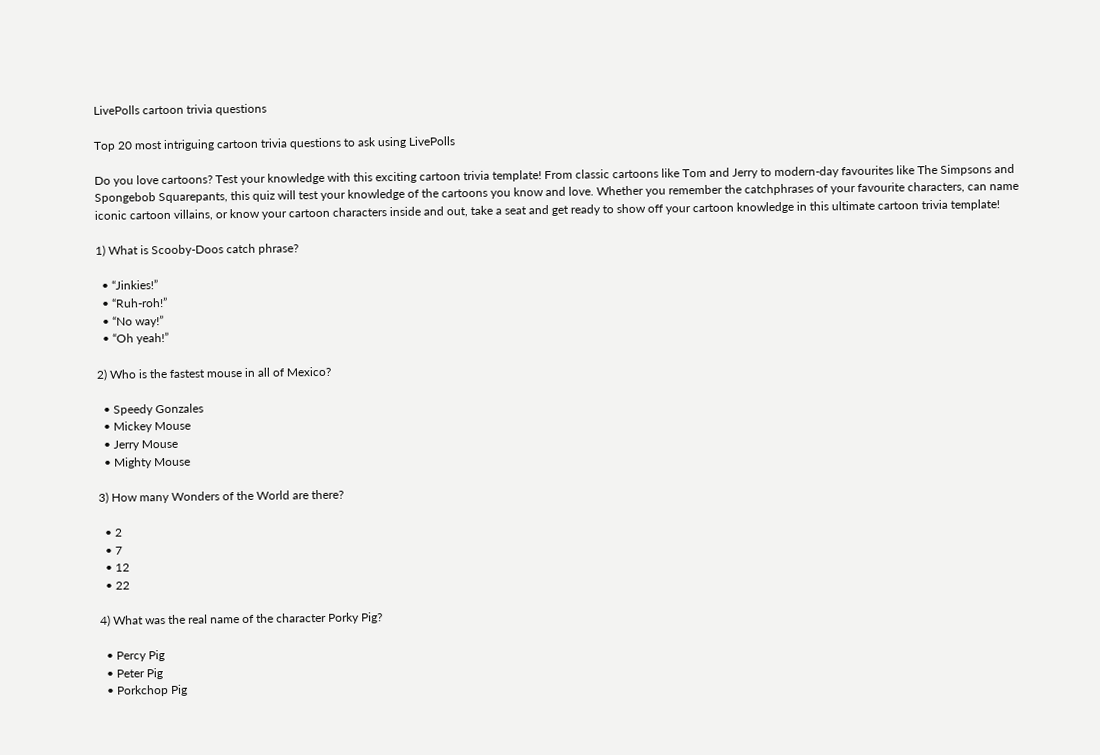LivePolls cartoon trivia questions

Top 20 most intriguing cartoon trivia questions to ask using LivePolls

Do you love cartoons? Test your knowledge with this exciting cartoon trivia template! From classic cartoons like Tom and Jerry to modern-day favourites like The Simpsons and Spongebob Squarepants, this quiz will test your knowledge of the cartoons you know and love. Whether you remember the catchphrases of your favourite characters, can name iconic cartoon villains, or know your cartoon characters inside and out, take a seat and get ready to show off your cartoon knowledge in this ultimate cartoon trivia template!

1) What is Scooby-Doos catch phrase?

  • “Jinkies!”
  • “Ruh-roh!”
  • “No way!”
  • “Oh yeah!”

2) Who is the fastest mouse in all of Mexico?

  • Speedy Gonzales
  • Mickey Mouse
  • Jerry Mouse
  • Mighty Mouse

3) How many Wonders of the World are there?

  • 2
  • 7
  • 12
  • 22

4) What was the real name of the character Porky Pig?

  • Percy Pig
  • Peter Pig
  • Porkchop Pig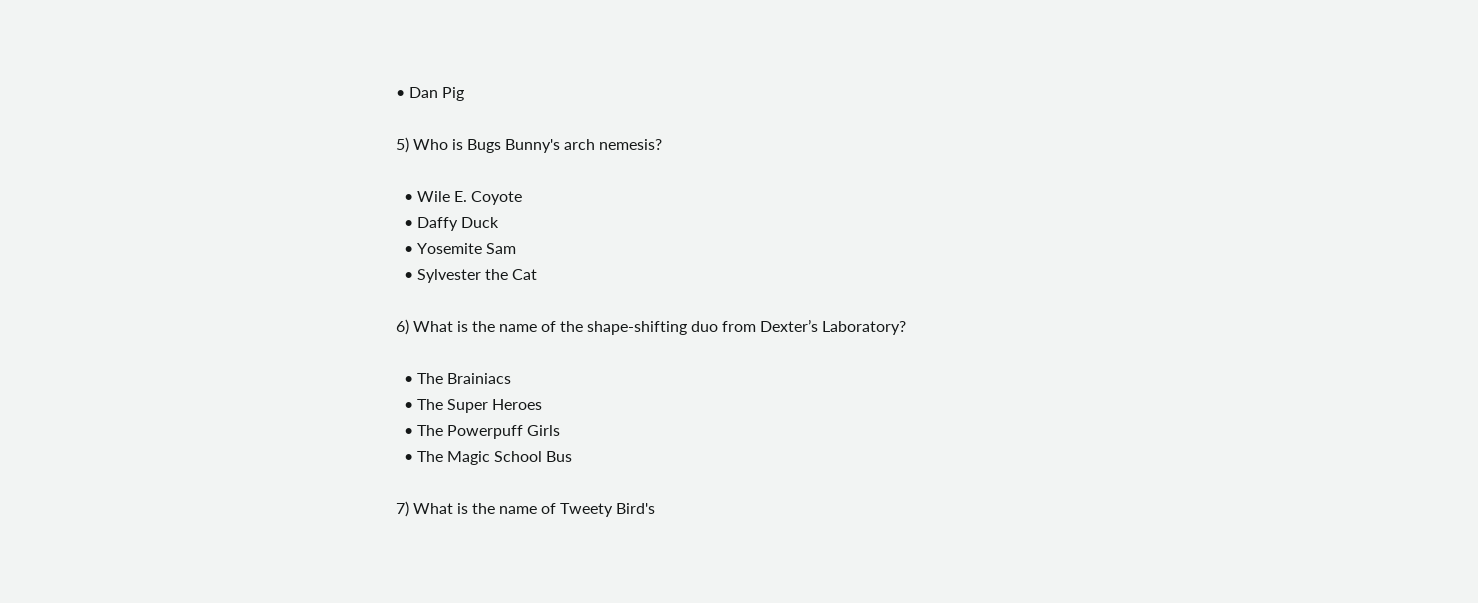• Dan Pig

5) Who is Bugs Bunny's arch nemesis?

  • Wile E. Coyote
  • Daffy Duck
  • Yosemite Sam
  • Sylvester the Cat

6) What is the name of the shape-shifting duo from Dexter’s Laboratory?

  • The Brainiacs
  • The Super Heroes
  • The Powerpuff Girls
  • The Magic School Bus

7) What is the name of Tweety Bird's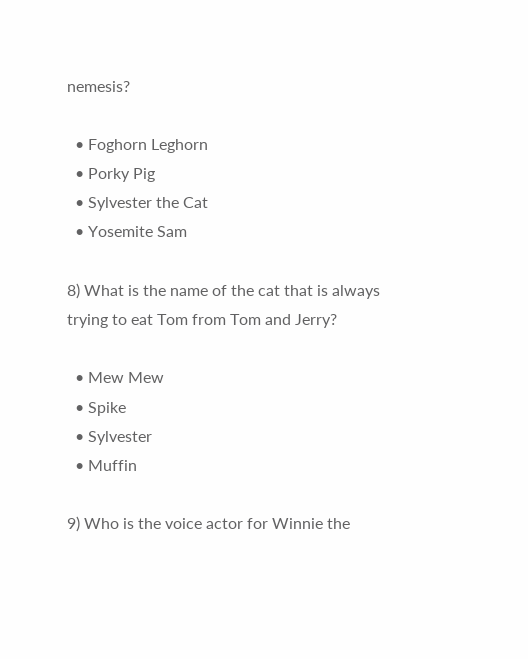nemesis?

  • Foghorn Leghorn
  • Porky Pig
  • Sylvester the Cat
  • Yosemite Sam

8) What is the name of the cat that is always trying to eat Tom from Tom and Jerry?

  • Mew Mew
  • Spike
  • Sylvester
  • Muffin

9) Who is the voice actor for Winnie the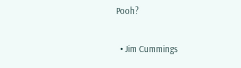Pooh?

  • Jim Cummings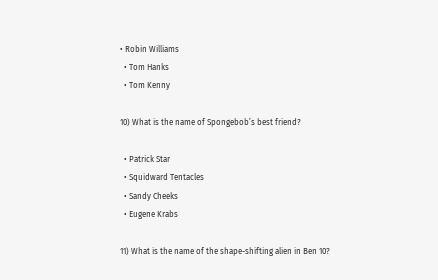• Robin Williams
  • Tom Hanks
  • Tom Kenny

10) What is the name of Spongebob’s best friend?

  • Patrick Star
  • Squidward Tentacles
  • Sandy Cheeks
  • Eugene Krabs

11) What is the name of the shape-shifting alien in Ben 10?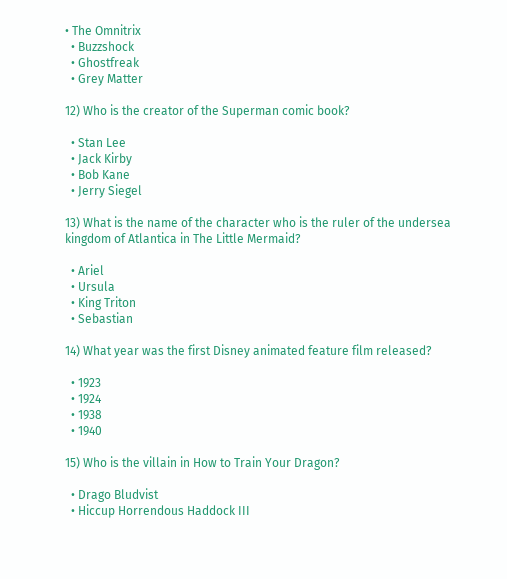• The Omnitrix
  • Buzzshock
  • Ghostfreak
  • Grey Matter

12) Who is the creator of the Superman comic book?

  • Stan Lee
  • Jack Kirby
  • Bob Kane
  • Jerry Siegel

13) What is the name of the character who is the ruler of the undersea kingdom of Atlantica in The Little Mermaid?

  • Ariel
  • Ursula
  • King Triton
  • Sebastian

14) What year was the first Disney animated feature film released?

  • 1923
  • 1924
  • 1938
  • 1940

15) Who is the villain in How to Train Your Dragon?

  • Drago Bludvist
  • Hiccup Horrendous Haddock III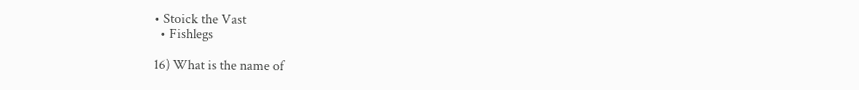• Stoick the Vast
  • Fishlegs

16) What is the name of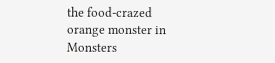the food-crazed orange monster in Monsters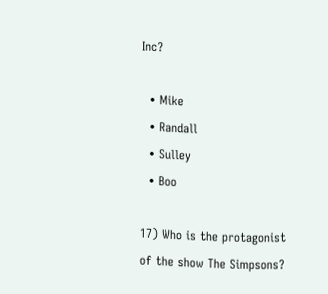Inc?

  • Mike
  • Randall
  • Sulley
  • Boo

17) Who is the protagonist of the show The Simpsons?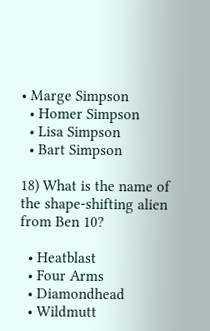• Marge Simpson
  • Homer Simpson
  • Lisa Simpson
  • Bart Simpson

18) What is the name of the shape-shifting alien from Ben 10?

  • Heatblast
  • Four Arms
  • Diamondhead
  • Wildmutt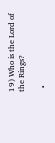19) Who is the Lord of the Rings?

  •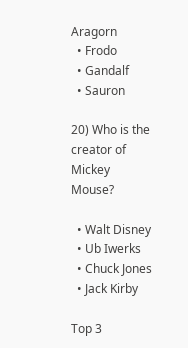Aragorn
  • Frodo
  • Gandalf
  • Sauron

20) Who is the creator of Mickey Mouse?

  • Walt Disney
  • Ub Iwerks
  • Chuck Jones
  • Jack Kirby

Top 3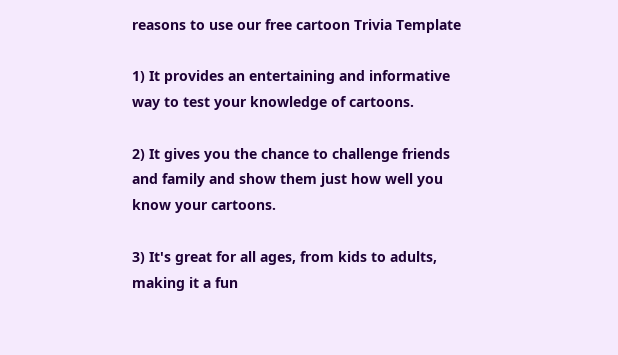reasons to use our free cartoon Trivia Template

1) It provides an entertaining and informative way to test your knowledge of cartoons.

2) It gives you the chance to challenge friends and family and show them just how well you know your cartoons.

3) It's great for all ages, from kids to adults, making it a fun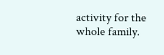activity for the whole family.